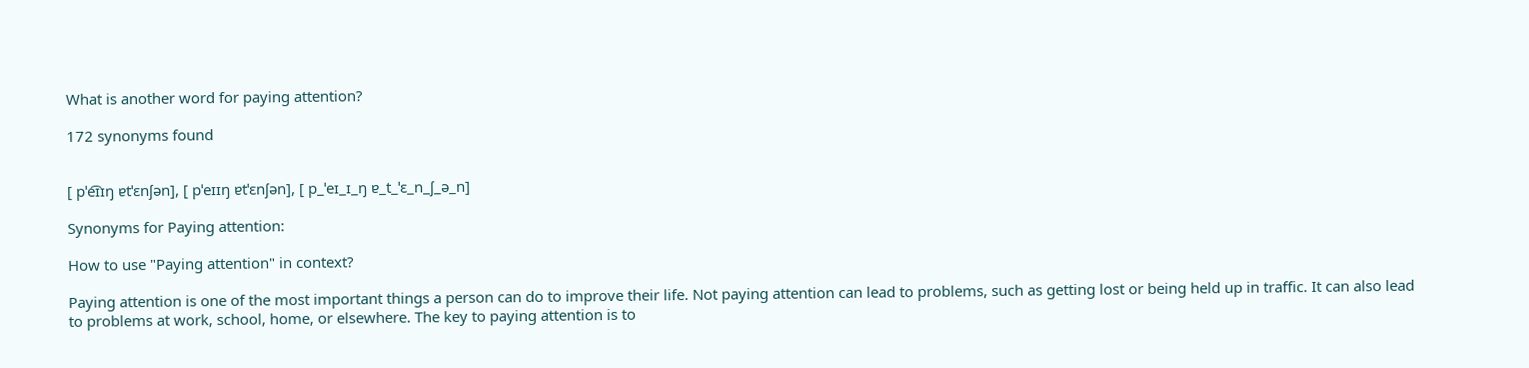What is another word for paying attention?

172 synonyms found


[ pˈe͡ɪɪŋ ɐtˈɛnʃən], [ pˈeɪɪŋ ɐtˈɛnʃən], [ p_ˈeɪ_ɪ_ŋ ɐ_t_ˈɛ_n_ʃ_ə_n]

Synonyms for Paying attention:

How to use "Paying attention" in context?

Paying attention is one of the most important things a person can do to improve their life. Not paying attention can lead to problems, such as getting lost or being held up in traffic. It can also lead to problems at work, school, home, or elsewhere. The key to paying attention is to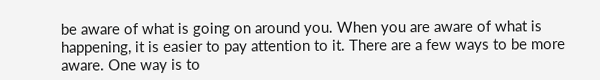be aware of what is going on around you. When you are aware of what is happening, it is easier to pay attention to it. There are a few ways to be more aware. One way is to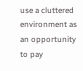use a cluttered environment as an opportunity to pay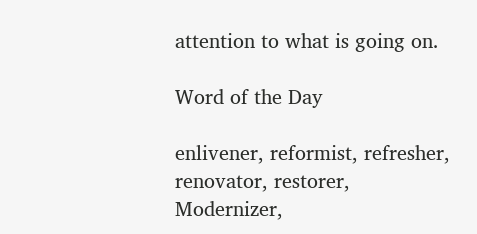attention to what is going on.

Word of the Day

enlivener, reformist, refresher, renovator, restorer, Modernizer,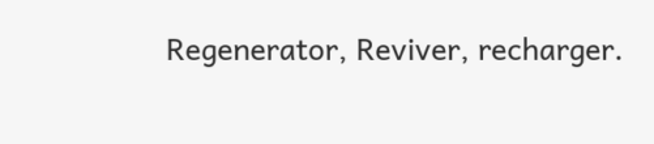Regenerator, Reviver, recharger.